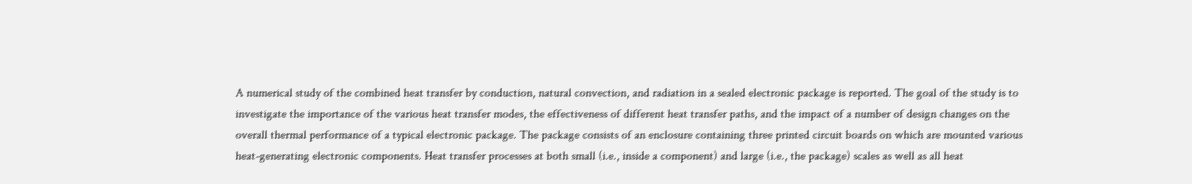A numerical study of the combined heat transfer by conduction, natural convection, and radiation in a sealed electronic package is reported. The goal of the study is to investigate the importance of the various heat transfer modes, the effectiveness of different heat transfer paths, and the impact of a number of design changes on the overall thermal performance of a typical electronic package. The package consists of an enclosure containing three printed circuit boards on which are mounted various heat-generating electronic components. Heat transfer processes at both small (i.e., inside a component) and large (i.e., the package) scales as well as all heat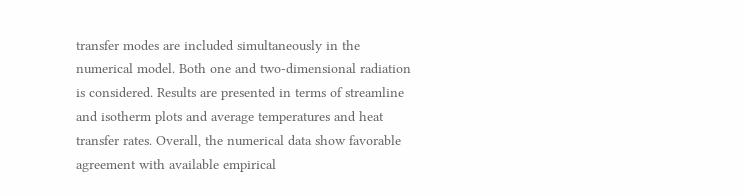transfer modes are included simultaneously in the numerical model. Both one and two-dimensional radiation is considered. Results are presented in terms of streamline and isotherm plots and average temperatures and heat transfer rates. Overall, the numerical data show favorable agreement with available empirical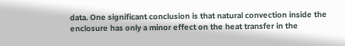data. One significant conclusion is that natural convection inside the enclosure has only a minor effect on the heat transfer in the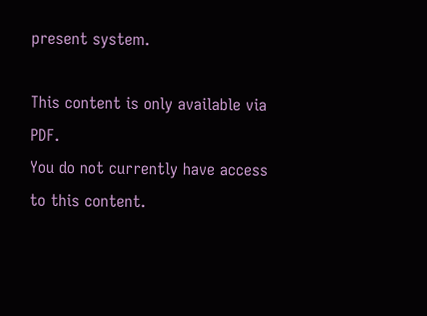present system.

This content is only available via PDF.
You do not currently have access to this content.